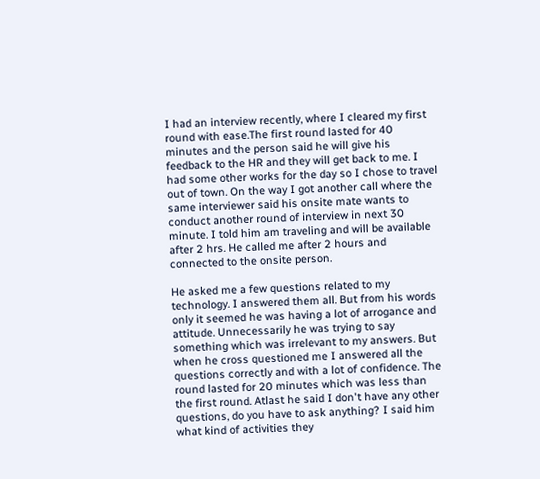I had an interview recently, where I cleared my first round with ease.The first round lasted for 40 minutes and the person said he will give his feedback to the HR and they will get back to me. I had some other works for the day so I chose to travel out of town. On the way I got another call where the same interviewer said his onsite mate wants to conduct another round of interview in next 30 minute. I told him am traveling and will be available after 2 hrs. He called me after 2 hours and connected to the onsite person.

He asked me a few questions related to my technology. I answered them all. But from his words only it seemed he was having a lot of arrogance and attitude. Unnecessarily he was trying to say something which was irrelevant to my answers. But when he cross questioned me I answered all the questions correctly and with a lot of confidence. The round lasted for 20 minutes which was less than the first round. Atlast he said I don't have any other questions, do you have to ask anything? I said him what kind of activities they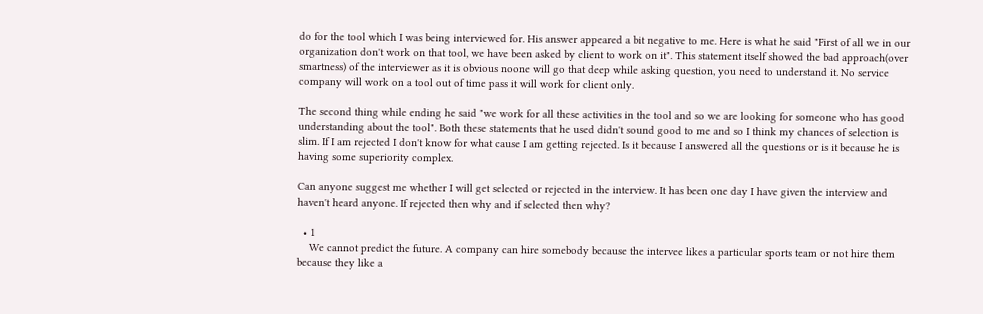do for the tool which I was being interviewed for. His answer appeared a bit negative to me. Here is what he said "First of all we in our organization don't work on that tool, we have been asked by client to work on it". This statement itself showed the bad approach(over smartness) of the interviewer as it is obvious noone will go that deep while asking question, you need to understand it. No service company will work on a tool out of time pass it will work for client only.

The second thing while ending he said "we work for all these activities in the tool and so we are looking for someone who has good understanding about the tool". Both these statements that he used didn't sound good to me and so I think my chances of selection is slim. If I am rejected I don't know for what cause I am getting rejected. Is it because I answered all the questions or is it because he is having some superiority complex.

Can anyone suggest me whether I will get selected or rejected in the interview. It has been one day I have given the interview and haven't heard anyone. If rejected then why and if selected then why?

  • 1
    We cannot predict the future. A company can hire somebody because the intervee likes a particular sports team or not hire them because they like a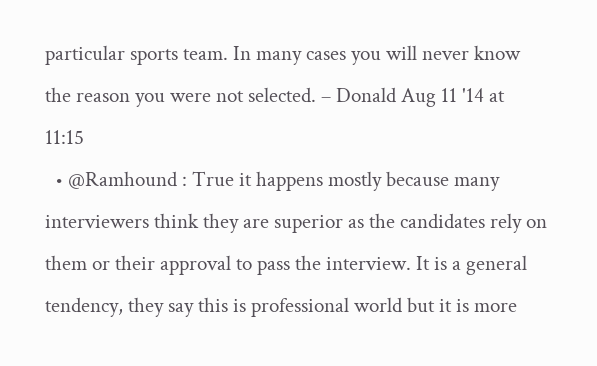particular sports team. In many cases you will never know the reason you were not selected. – Donald Aug 11 '14 at 11:15
  • @Ramhound : True it happens mostly because many interviewers think they are superior as the candidates rely on them or their approval to pass the interview. It is a general tendency, they say this is professional world but it is more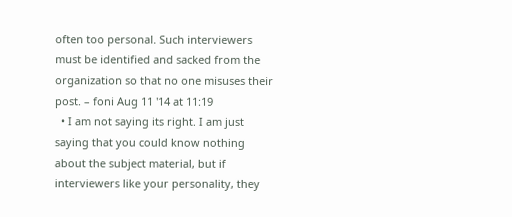often too personal. Such interviewers must be identified and sacked from the organization so that no one misuses their post. – foni Aug 11 '14 at 11:19
  • I am not saying its right. I am just saying that you could know nothing about the subject material, but if interviewers like your personality, they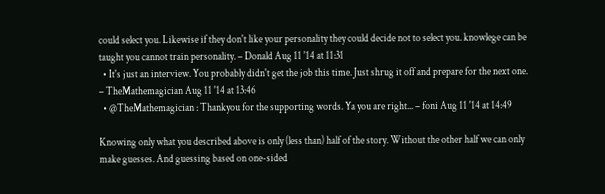could select you. Likewise if they don't like your personality they could decide not to select you. knowlege can be taught you cannot train personality. – Donald Aug 11 '14 at 11:31
  • It's just an interview. You probably didn't get the job this time. Just shrug it off and prepare for the next one. – TheMathemagician Aug 11 '14 at 13:46
  • @TheMathemagician : Thankyou for the supporting words. Ya you are right... – foni Aug 11 '14 at 14:49

Knowing only what you described above is only (less than) half of the story. Without the other half we can only make guesses. And guessing based on one-sided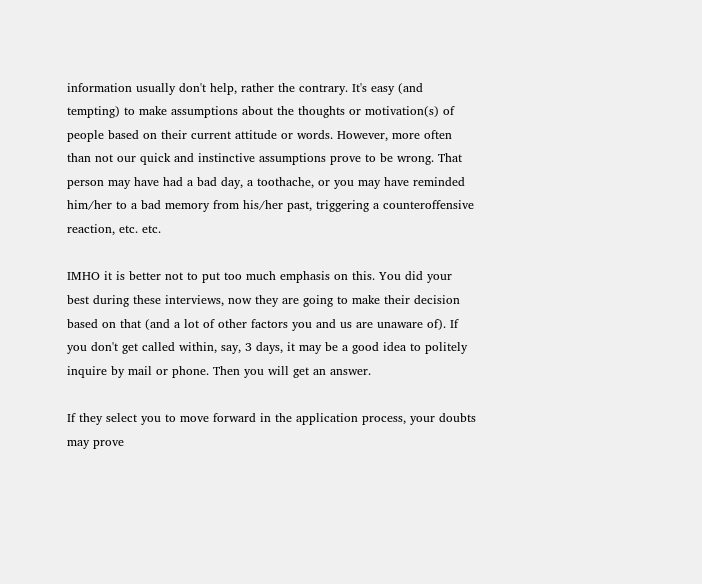information usually don't help, rather the contrary. It's easy (and tempting) to make assumptions about the thoughts or motivation(s) of people based on their current attitude or words. However, more often than not our quick and instinctive assumptions prove to be wrong. That person may have had a bad day, a toothache, or you may have reminded him/her to a bad memory from his/her past, triggering a counteroffensive reaction, etc. etc.

IMHO it is better not to put too much emphasis on this. You did your best during these interviews, now they are going to make their decision based on that (and a lot of other factors you and us are unaware of). If you don't get called within, say, 3 days, it may be a good idea to politely inquire by mail or phone. Then you will get an answer.

If they select you to move forward in the application process, your doubts may prove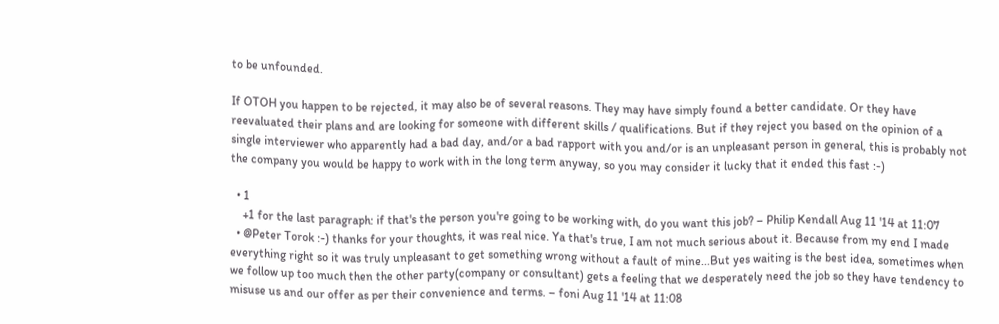to be unfounded.

If OTOH you happen to be rejected, it may also be of several reasons. They may have simply found a better candidate. Or they have reevaluated their plans and are looking for someone with different skills / qualifications. But if they reject you based on the opinion of a single interviewer who apparently had a bad day, and/or a bad rapport with you and/or is an unpleasant person in general, this is probably not the company you would be happy to work with in the long term anyway, so you may consider it lucky that it ended this fast :-)

  • 1
    +1 for the last paragraph: if that's the person you're going to be working with, do you want this job? – Philip Kendall Aug 11 '14 at 11:07
  • @Peter Torok :-) thanks for your thoughts, it was real nice. Ya that's true, I am not much serious about it. Because from my end I made everything right so it was truly unpleasant to get something wrong without a fault of mine...But yes waiting is the best idea, sometimes when we follow up too much then the other party(company or consultant) gets a feeling that we desperately need the job so they have tendency to misuse us and our offer as per their convenience and terms. – foni Aug 11 '14 at 11:08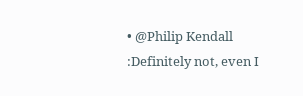• @Philip Kendall :Definitely not, even I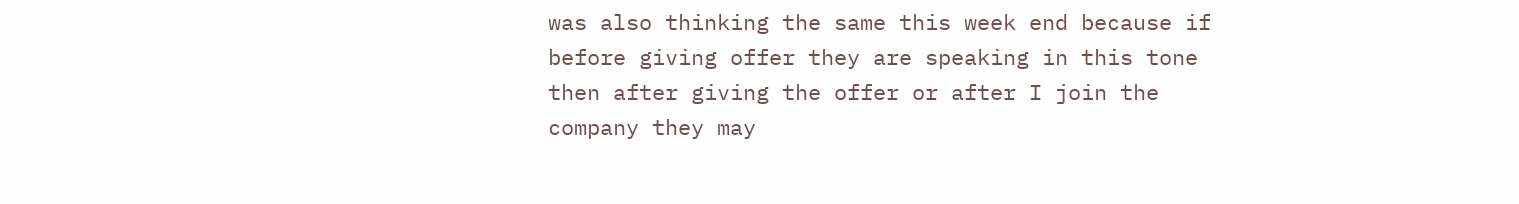was also thinking the same this week end because if before giving offer they are speaking in this tone then after giving the offer or after I join the company they may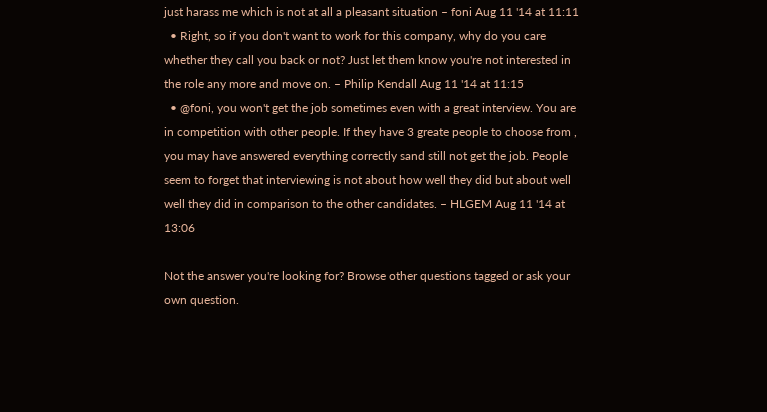just harass me which is not at all a pleasant situation – foni Aug 11 '14 at 11:11
  • Right, so if you don't want to work for this company, why do you care whether they call you back or not? Just let them know you're not interested in the role any more and move on. – Philip Kendall Aug 11 '14 at 11:15
  • @foni, you won't get the job sometimes even with a great interview. You are in competition with other people. If they have 3 greate people to choose from , you may have answered everything correctly sand still not get the job. People seem to forget that interviewing is not about how well they did but about well well they did in comparison to the other candidates. – HLGEM Aug 11 '14 at 13:06

Not the answer you're looking for? Browse other questions tagged or ask your own question.